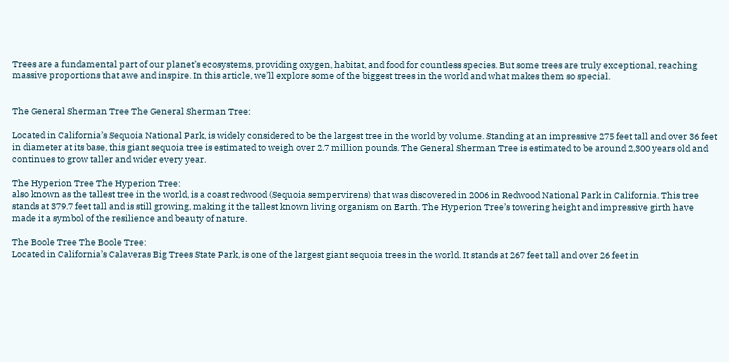Trees are a fundamental part of our planet’s ecosystems, providing oxygen, habitat, and food for countless species. But some trees are truly exceptional, reaching massive proportions that awe and inspire. In this article, we’ll explore some of the biggest trees in the world and what makes them so special.


The General Sherman Tree The General Sherman Tree:

Located in California’s Sequoia National Park, is widely considered to be the largest tree in the world by volume. Standing at an impressive 275 feet tall and over 36 feet in diameter at its base, this giant sequoia tree is estimated to weigh over 2.7 million pounds. The General Sherman Tree is estimated to be around 2,300 years old and continues to grow taller and wider every year.

The Hyperion Tree The Hyperion Tree:
also known as the tallest tree in the world, is a coast redwood (Sequoia sempervirens) that was discovered in 2006 in Redwood National Park in California. This tree stands at 379.7 feet tall and is still growing, making it the tallest known living organism on Earth. The Hyperion Tree’s towering height and impressive girth have made it a symbol of the resilience and beauty of nature.

The Boole Tree The Boole Tree:
Located in California’s Calaveras Big Trees State Park, is one of the largest giant sequoia trees in the world. It stands at 267 feet tall and over 26 feet in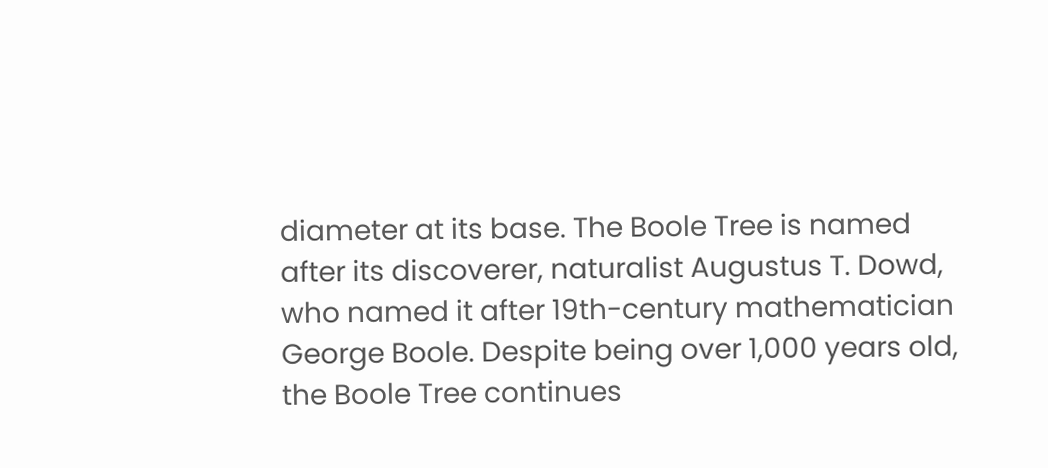diameter at its base. The Boole Tree is named after its discoverer, naturalist Augustus T. Dowd, who named it after 19th-century mathematician George Boole. Despite being over 1,000 years old, the Boole Tree continues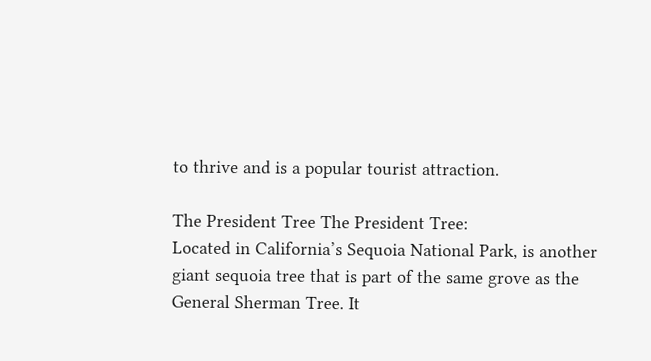to thrive and is a popular tourist attraction.

The President Tree The President Tree:
Located in California’s Sequoia National Park, is another giant sequoia tree that is part of the same grove as the General Sherman Tree. It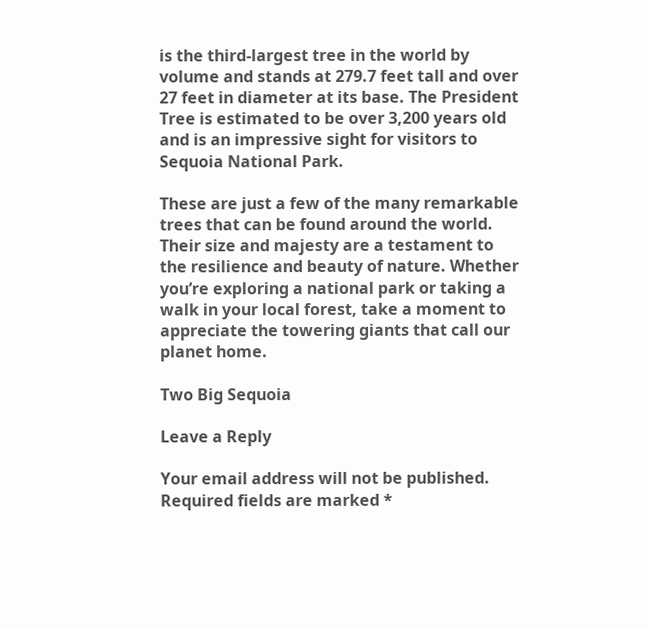is the third-largest tree in the world by volume and stands at 279.7 feet tall and over 27 feet in diameter at its base. The President Tree is estimated to be over 3,200 years old and is an impressive sight for visitors to Sequoia National Park.

These are just a few of the many remarkable trees that can be found around the world. Their size and majesty are a testament to the resilience and beauty of nature. Whether you’re exploring a national park or taking a walk in your local forest, take a moment to appreciate the towering giants that call our planet home.

Two Big Sequoia

Leave a Reply

Your email address will not be published. Required fields are marked *